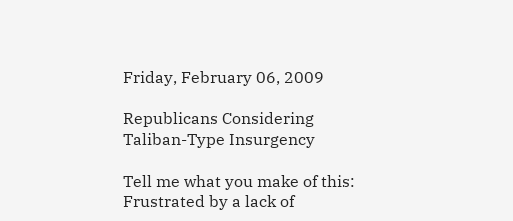Friday, February 06, 2009

Republicans Considering Taliban-Type Insurgency

Tell me what you make of this:
Frustrated by a lack of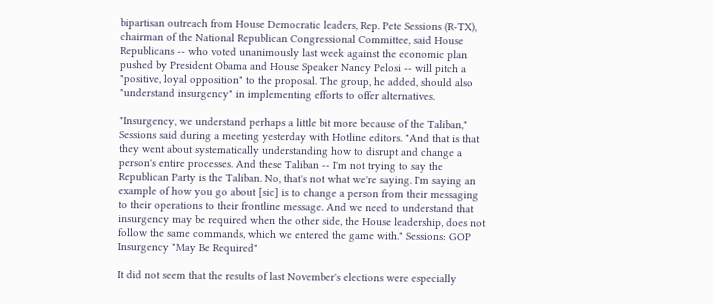bipartisan outreach from House Democratic leaders, Rep. Pete Sessions (R-TX), chairman of the National Republican Congressional Committee, said House Republicans -- who voted unanimously last week against the economic plan pushed by President Obama and House Speaker Nancy Pelosi -- will pitch a "positive, loyal opposition" to the proposal. The group, he added, should also "understand insurgency" in implementing efforts to offer alternatives.

"Insurgency, we understand perhaps a little bit more because of the Taliban," Sessions said during a meeting yesterday with Hotline editors. "And that is that they went about systematically understanding how to disrupt and change a person's entire processes. And these Taliban -- I'm not trying to say the Republican Party is the Taliban. No, that's not what we're saying. I'm saying an example of how you go about [sic] is to change a person from their messaging to their operations to their frontline message. And we need to understand that insurgency may be required when the other side, the House leadership, does not follow the same commands, which we entered the game with." Sessions: GOP Insurgency "May Be Required"

It did not seem that the results of last November's elections were especially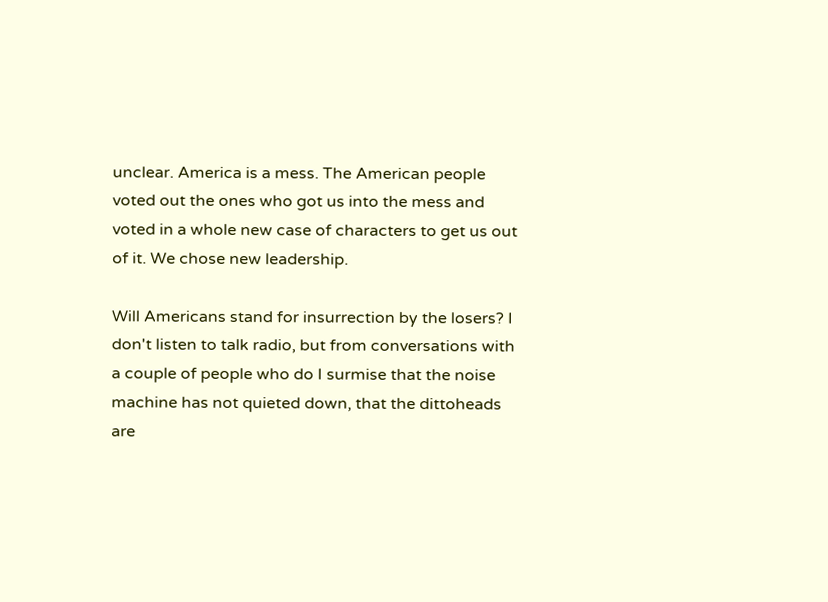unclear. America is a mess. The American people voted out the ones who got us into the mess and voted in a whole new case of characters to get us out of it. We chose new leadership.

Will Americans stand for insurrection by the losers? I don't listen to talk radio, but from conversations with a couple of people who do I surmise that the noise machine has not quieted down, that the dittoheads are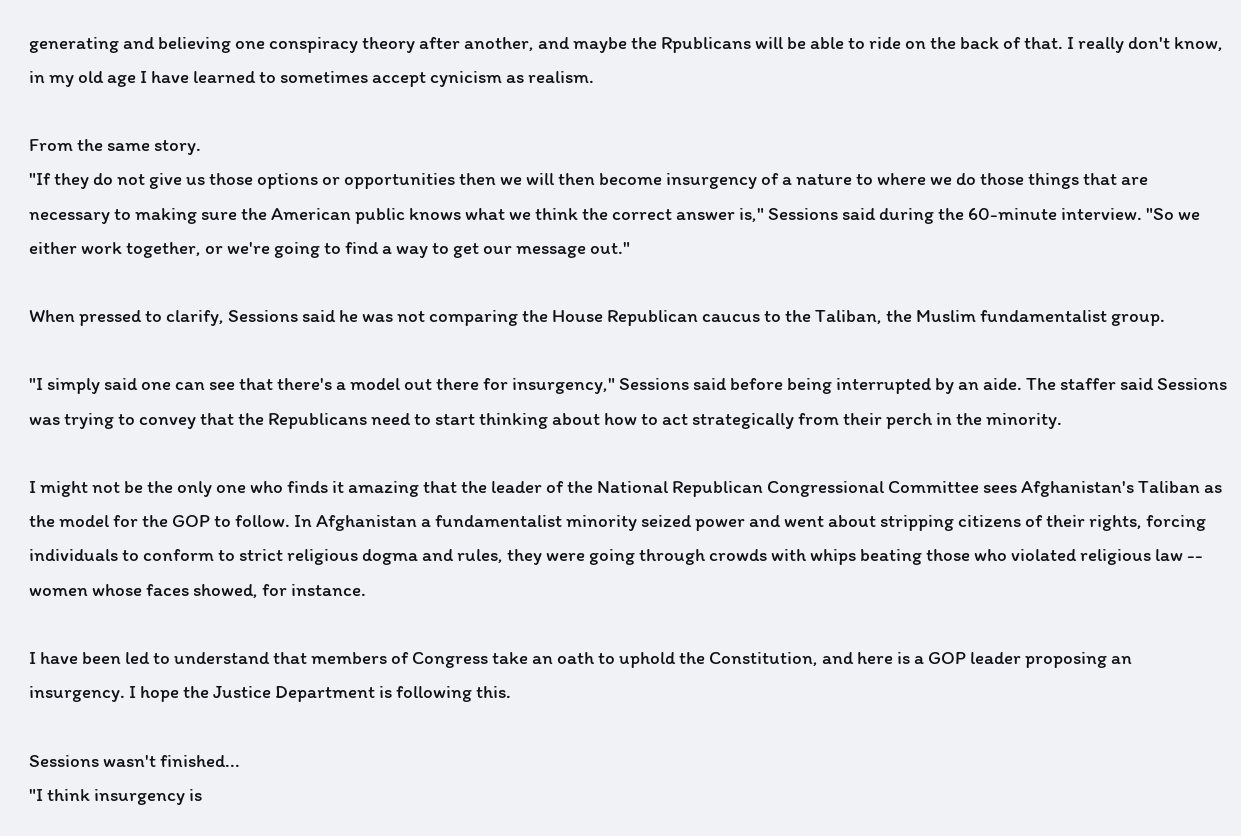generating and believing one conspiracy theory after another, and maybe the Rpublicans will be able to ride on the back of that. I really don't know, in my old age I have learned to sometimes accept cynicism as realism.

From the same story.
"If they do not give us those options or opportunities then we will then become insurgency of a nature to where we do those things that are necessary to making sure the American public knows what we think the correct answer is," Sessions said during the 60-minute interview. "So we either work together, or we're going to find a way to get our message out."

When pressed to clarify, Sessions said he was not comparing the House Republican caucus to the Taliban, the Muslim fundamentalist group.

"I simply said one can see that there's a model out there for insurgency," Sessions said before being interrupted by an aide. The staffer said Sessions was trying to convey that the Republicans need to start thinking about how to act strategically from their perch in the minority.

I might not be the only one who finds it amazing that the leader of the National Republican Congressional Committee sees Afghanistan's Taliban as the model for the GOP to follow. In Afghanistan a fundamentalist minority seized power and went about stripping citizens of their rights, forcing individuals to conform to strict religious dogma and rules, they were going through crowds with whips beating those who violated religious law -- women whose faces showed, for instance.

I have been led to understand that members of Congress take an oath to uphold the Constitution, and here is a GOP leader proposing an insurgency. I hope the Justice Department is following this.

Sessions wasn't finished...
"I think insurgency is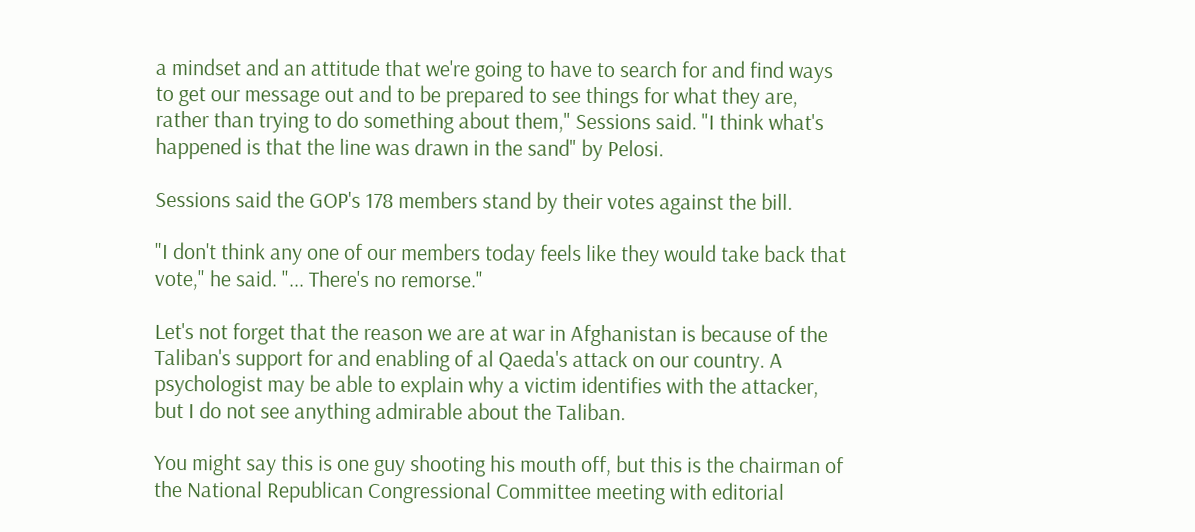a mindset and an attitude that we're going to have to search for and find ways to get our message out and to be prepared to see things for what they are, rather than trying to do something about them," Sessions said. "I think what's happened is that the line was drawn in the sand" by Pelosi.

Sessions said the GOP's 178 members stand by their votes against the bill.

"I don't think any one of our members today feels like they would take back that vote," he said. "... There's no remorse."

Let's not forget that the reason we are at war in Afghanistan is because of the Taliban's support for and enabling of al Qaeda's attack on our country. A psychologist may be able to explain why a victim identifies with the attacker, but I do not see anything admirable about the Taliban.

You might say this is one guy shooting his mouth off, but this is the chairman of the National Republican Congressional Committee meeting with editorial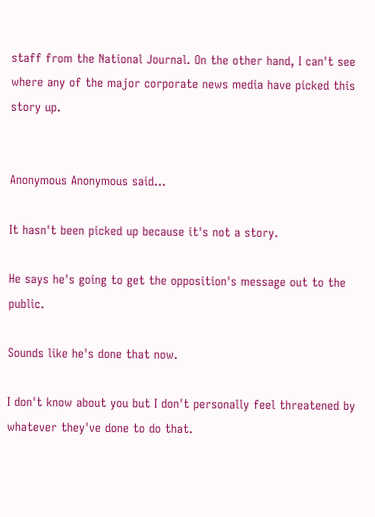staff from the National Journal. On the other hand, I can't see where any of the major corporate news media have picked this story up.


Anonymous Anonymous said...

It hasn't been picked up because it's not a story.

He says he's going to get the opposition's message out to the public.

Sounds like he's done that now.

I don't know about you but I don't personally feel threatened by whatever they've done to do that.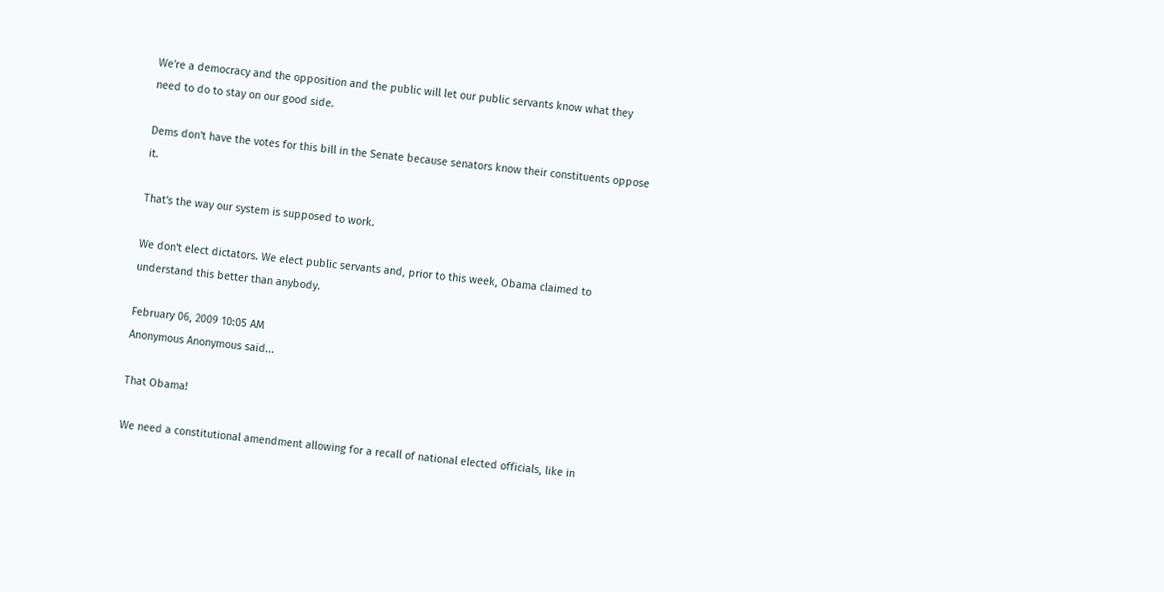We're a democracy and the opposition and the public will let our public servants know what they need to do to stay on our good side.

Dems don't have the votes for this bill in the Senate because senators know their constituents oppose it.

That's the way our system is supposed to work.

We don't elect dictators. We elect public servants and, prior to this week, Obama claimed to understand this better than anybody.

February 06, 2009 10:05 AM
Anonymous Anonymous said...

That Obama!

We need a constitutional amendment allowing for a recall of national elected officials, like in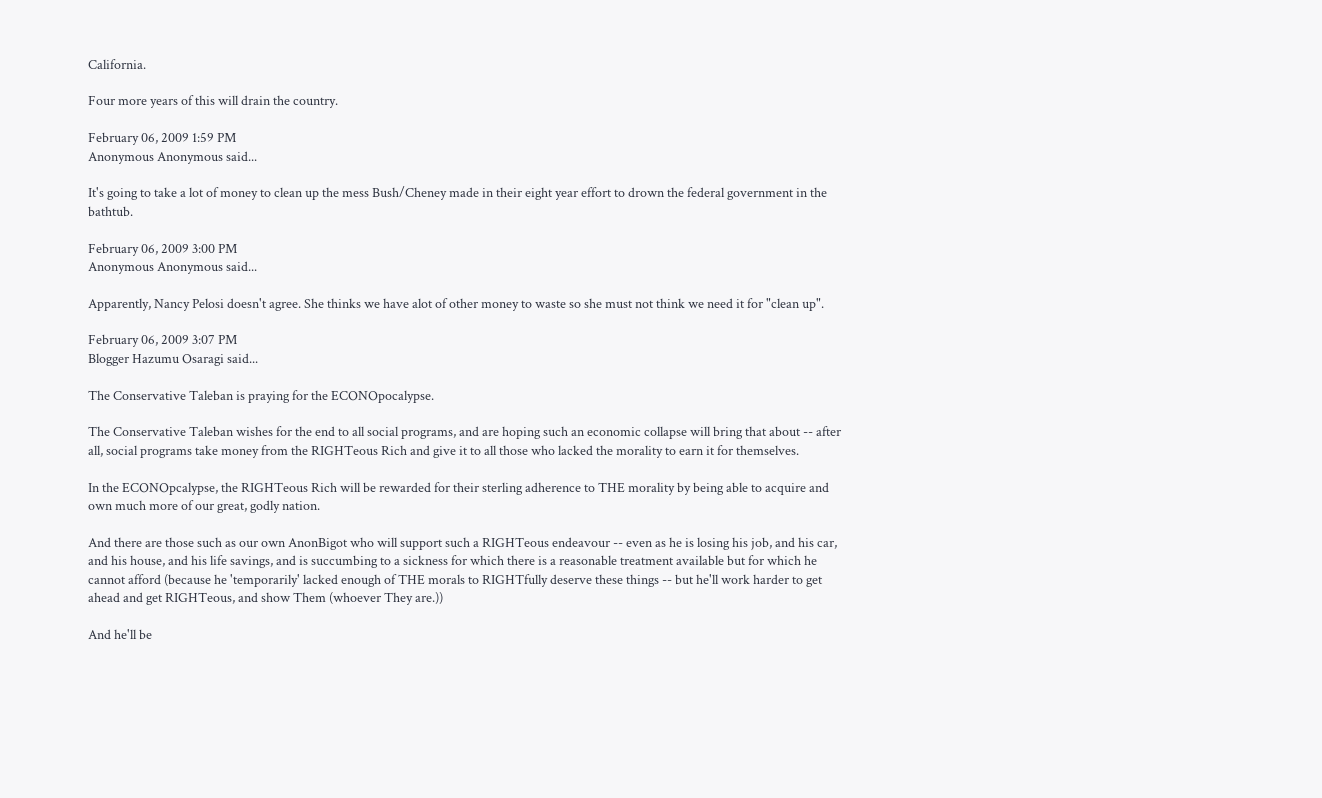California.

Four more years of this will drain the country.

February 06, 2009 1:59 PM
Anonymous Anonymous said...

It's going to take a lot of money to clean up the mess Bush/Cheney made in their eight year effort to drown the federal government in the bathtub.

February 06, 2009 3:00 PM
Anonymous Anonymous said...

Apparently, Nancy Pelosi doesn't agree. She thinks we have alot of other money to waste so she must not think we need it for "clean up".

February 06, 2009 3:07 PM
Blogger Hazumu Osaragi said...

The Conservative Taleban is praying for the ECONOpocalypse.

The Conservative Taleban wishes for the end to all social programs, and are hoping such an economic collapse will bring that about -- after all, social programs take money from the RIGHTeous Rich and give it to all those who lacked the morality to earn it for themselves.

In the ECONOpcalypse, the RIGHTeous Rich will be rewarded for their sterling adherence to THE morality by being able to acquire and own much more of our great, godly nation.

And there are those such as our own AnonBigot who will support such a RIGHTeous endeavour -- even as he is losing his job, and his car, and his house, and his life savings, and is succumbing to a sickness for which there is a reasonable treatment available but for which he cannot afford (because he 'temporarily' lacked enough of THE morals to RIGHTfully deserve these things -- but he'll work harder to get ahead and get RIGHTeous, and show Them (whoever They are.))

And he'll be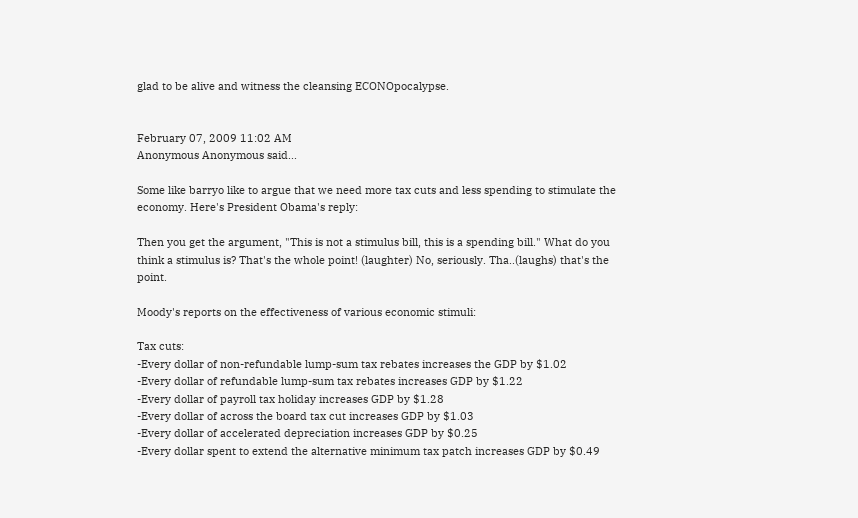glad to be alive and witness the cleansing ECONOpocalypse.


February 07, 2009 11:02 AM
Anonymous Anonymous said...

Some like barryo like to argue that we need more tax cuts and less spending to stimulate the economy. Here's President Obama's reply:

Then you get the argument, "This is not a stimulus bill, this is a spending bill." What do you think a stimulus is? That's the whole point! (laughter) No, seriously. Tha..(laughs) that's the point.

Moody's reports on the effectiveness of various economic stimuli:

Tax cuts:
-Every dollar of non-refundable lump-sum tax rebates increases the GDP by $1.02
-Every dollar of refundable lump-sum tax rebates increases GDP by $1.22
-Every dollar of payroll tax holiday increases GDP by $1.28
-Every dollar of across the board tax cut increases GDP by $1.03
-Every dollar of accelerated depreciation increases GDP by $0.25
-Every dollar spent to extend the alternative minimum tax patch increases GDP by $0.49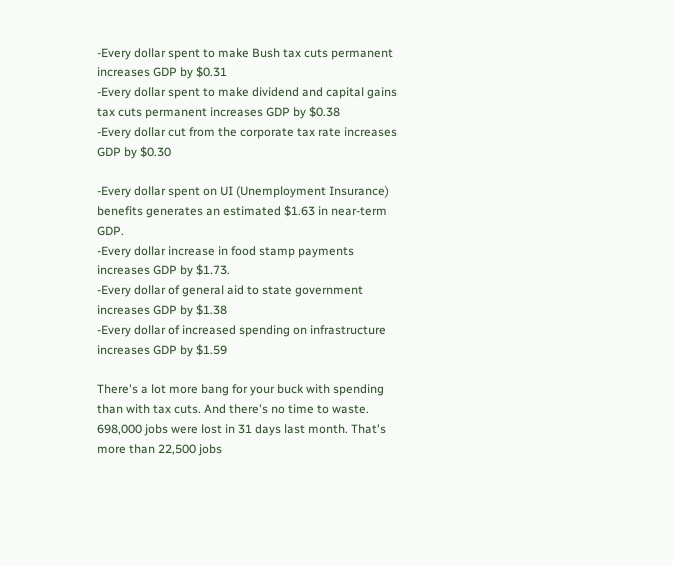-Every dollar spent to make Bush tax cuts permanent increases GDP by $0.31
-Every dollar spent to make dividend and capital gains tax cuts permanent increases GDP by $0.38
-Every dollar cut from the corporate tax rate increases GDP by $0.30

-Every dollar spent on UI (Unemployment Insurance) benefits generates an estimated $1.63 in near-term GDP.
-Every dollar increase in food stamp payments increases GDP by $1.73.
-Every dollar of general aid to state government increases GDP by $1.38
-Every dollar of increased spending on infrastructure increases GDP by $1.59

There's a lot more bang for your buck with spending than with tax cuts. And there's no time to waste. 698,000 jobs were lost in 31 days last month. That's more than 22,500 jobs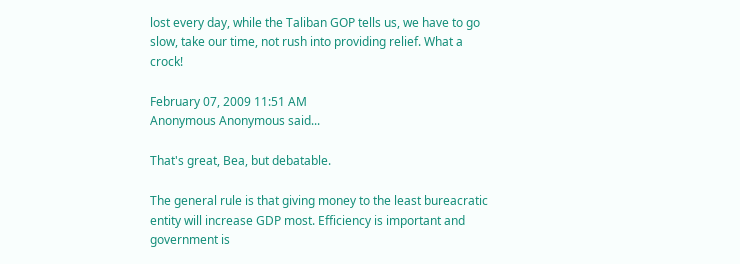lost every day, while the Taliban GOP tells us, we have to go slow, take our time, not rush into providing relief. What a crock!

February 07, 2009 11:51 AM
Anonymous Anonymous said...

That's great, Bea, but debatable.

The general rule is that giving money to the least bureacratic entity will increase GDP most. Efficiency is important and government is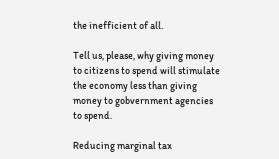the inefficient of all.

Tell us, please, why giving money to citizens to spend will stimulate the economy less than giving money to gobvernment agencies to spend.

Reducing marginal tax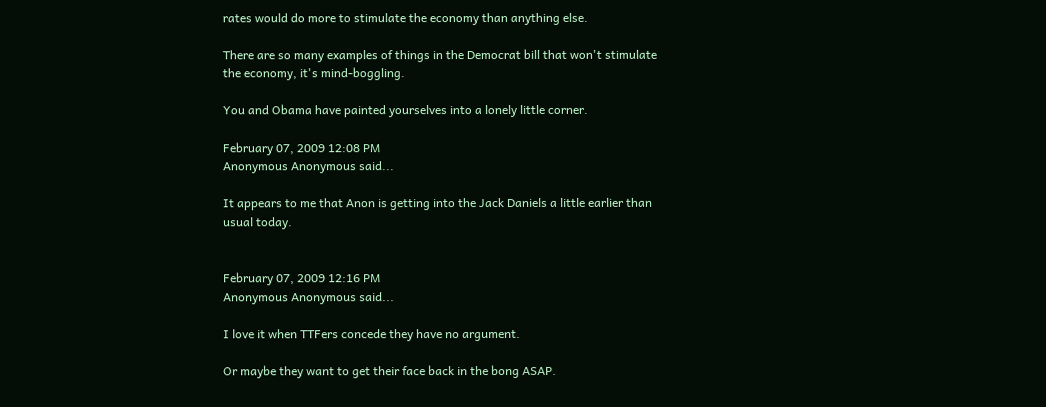rates would do more to stimulate the economy than anything else.

There are so many examples of things in the Democrat bill that won't stimulate the economy, it's mind-boggling.

You and Obama have painted yourselves into a lonely little corner.

February 07, 2009 12:08 PM
Anonymous Anonymous said...

It appears to me that Anon is getting into the Jack Daniels a little earlier than usual today.


February 07, 2009 12:16 PM
Anonymous Anonymous said...

I love it when TTFers concede they have no argument.

Or maybe they want to get their face back in the bong ASAP.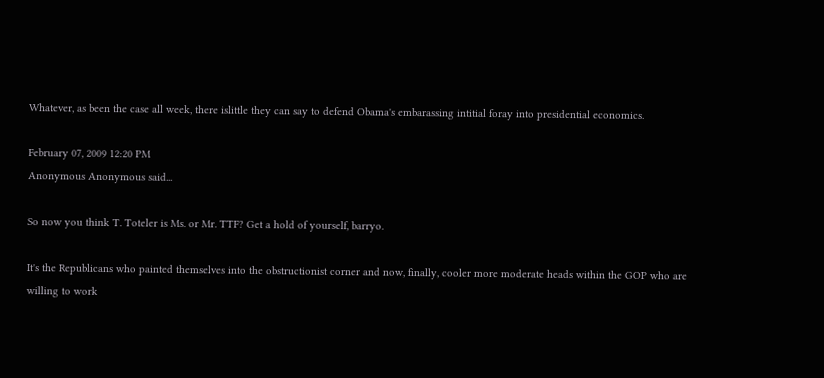Whatever, as been the case all week, there islittle they can say to defend Obama's embarassing intitial foray into presidential economics.

February 07, 2009 12:20 PM
Anonymous Anonymous said...

So now you think T. Toteler is Ms. or Mr. TTF? Get a hold of yourself, barryo.

It's the Republicans who painted themselves into the obstructionist corner and now, finally, cooler more moderate heads within the GOP who are willing to work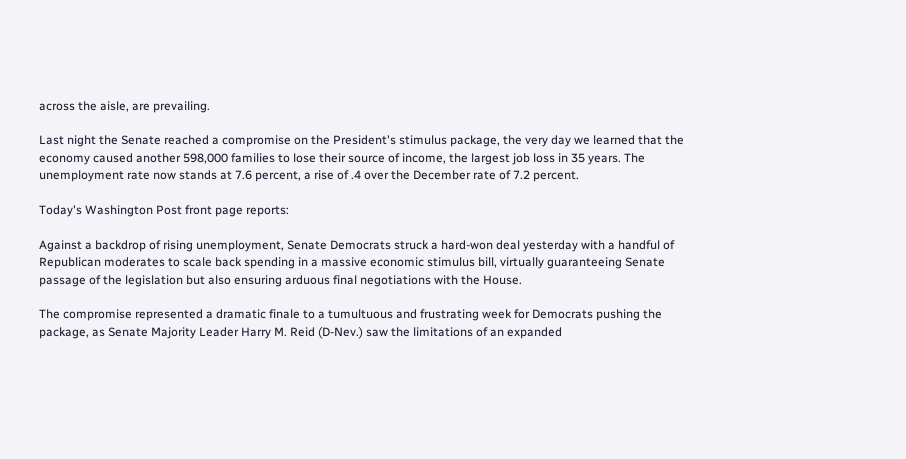across the aisle, are prevailing.

Last night the Senate reached a compromise on the President's stimulus package, the very day we learned that the economy caused another 598,000 families to lose their source of income, the largest job loss in 35 years. The unemployment rate now stands at 7.6 percent, a rise of .4 over the December rate of 7.2 percent.

Today's Washington Post front page reports:

Against a backdrop of rising unemployment, Senate Democrats struck a hard-won deal yesterday with a handful of Republican moderates to scale back spending in a massive economic stimulus bill, virtually guaranteeing Senate passage of the legislation but also ensuring arduous final negotiations with the House.

The compromise represented a dramatic finale to a tumultuous and frustrating week for Democrats pushing the package, as Senate Majority Leader Harry M. Reid (D-Nev.) saw the limitations of an expanded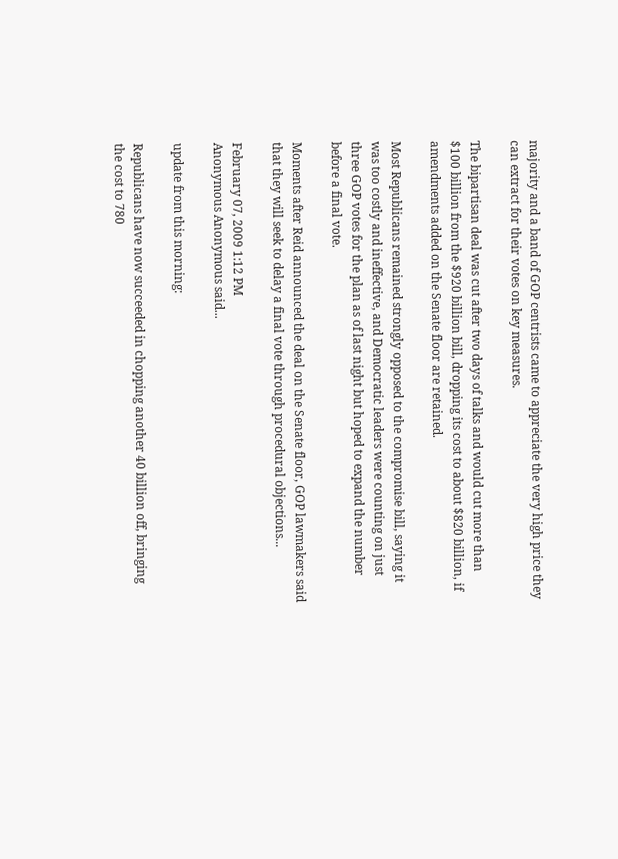majority and a band of GOP centrists came to appreciate the very high price they can extract for their votes on key measures.

The bipartisan deal was cut after two days of talks and would cut more than $100 billion from the $920 billion bill, dropping its cost to about $820 billion, if amendments added on the Senate floor are retained.

Most Republicans remained strongly opposed to the compromise bill, saying it was too costly and ineffective, and Democratic leaders were counting on just three GOP votes for the plan as of last night but hoped to expand the number before a final vote.

Moments after Reid announced the deal on the Senate floor, GOP lawmakers said that they will seek to delay a final vote through procedural objections...

February 07, 2009 1:12 PM
Anonymous Anonymous said...

update from this morning:

Republicans have now succeeded in chopping another 40 billion off, bringing the cost to 780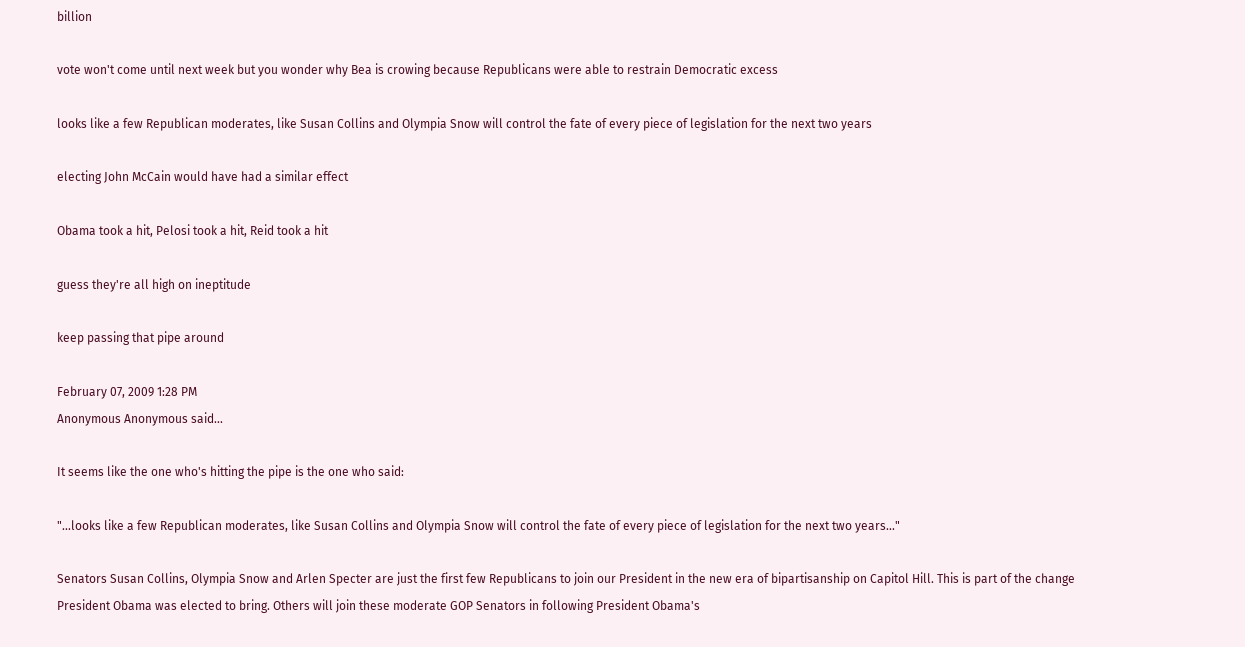billion

vote won't come until next week but you wonder why Bea is crowing because Republicans were able to restrain Democratic excess

looks like a few Republican moderates, like Susan Collins and Olympia Snow will control the fate of every piece of legislation for the next two years

electing John McCain would have had a similar effect

Obama took a hit, Pelosi took a hit, Reid took a hit

guess they're all high on ineptitude

keep passing that pipe around

February 07, 2009 1:28 PM
Anonymous Anonymous said...

It seems like the one who's hitting the pipe is the one who said:

"...looks like a few Republican moderates, like Susan Collins and Olympia Snow will control the fate of every piece of legislation for the next two years..."

Senators Susan Collins, Olympia Snow and Arlen Specter are just the first few Republicans to join our President in the new era of bipartisanship on Capitol Hill. This is part of the change President Obama was elected to bring. Others will join these moderate GOP Senators in following President Obama's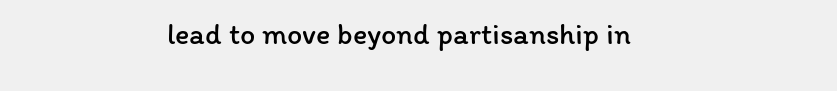lead to move beyond partisanship in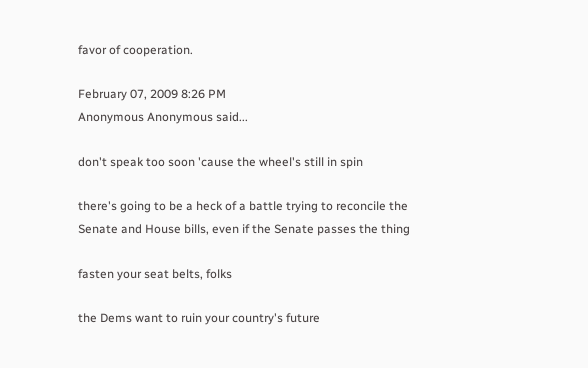favor of cooperation.

February 07, 2009 8:26 PM
Anonymous Anonymous said...

don't speak too soon 'cause the wheel's still in spin

there's going to be a heck of a battle trying to reconcile the Senate and House bills, even if the Senate passes the thing

fasten your seat belts, folks

the Dems want to ruin your country's future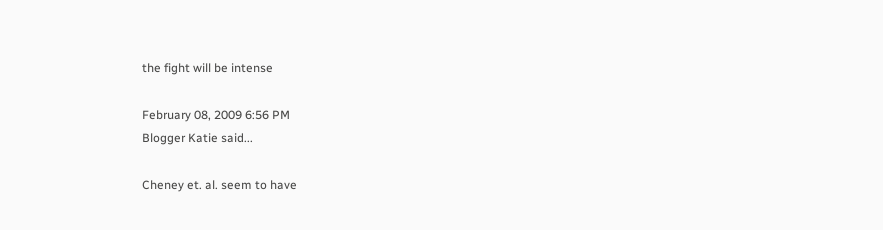the fight will be intense

February 08, 2009 6:56 PM
Blogger Katie said...

Cheney et. al. seem to have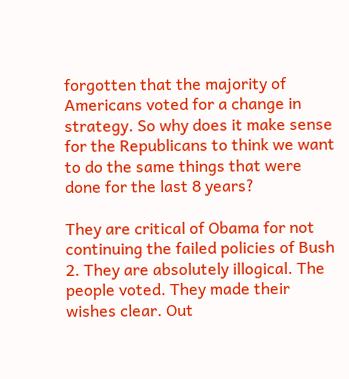forgotten that the majority of Americans voted for a change in strategy. So why does it make sense for the Republicans to think we want to do the same things that were done for the last 8 years?

They are critical of Obama for not continuing the failed policies of Bush 2. They are absolutely illogical. The people voted. They made their wishes clear. Out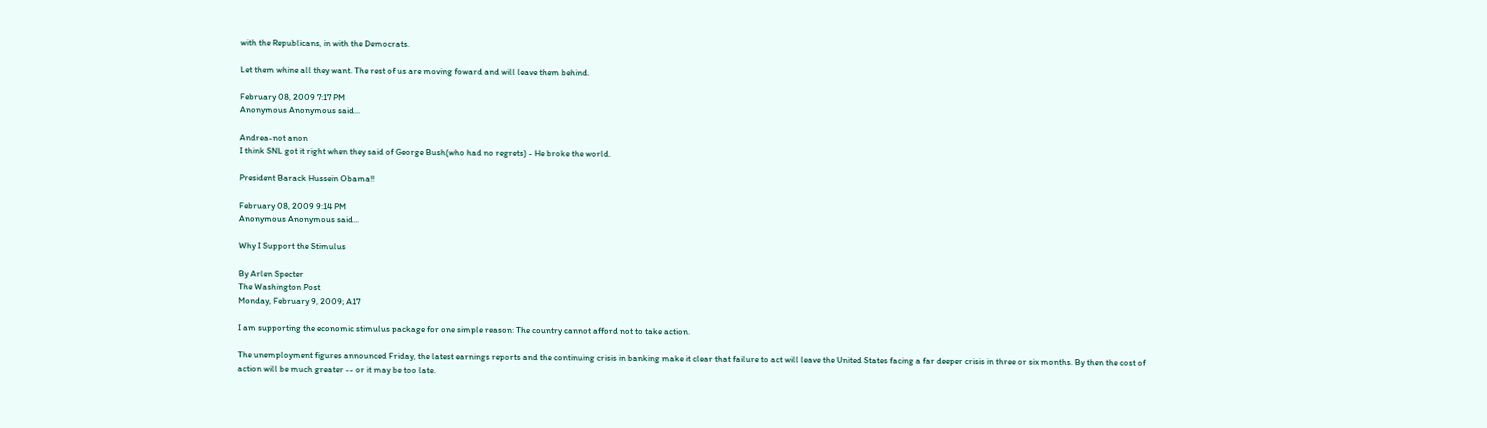with the Republicans, in with the Democrats.

Let them whine all they want. The rest of us are moving foward and will leave them behind.

February 08, 2009 7:17 PM
Anonymous Anonymous said...

Andrea-not anon
I think SNL got it right when they said of George Bush(who had no regrets) - He broke the world.

President Barack Hussein Obama!!

February 08, 2009 9:14 PM
Anonymous Anonymous said...

Why I Support the Stimulus

By Arlen Specter
The Washington Post
Monday, February 9, 2009; A17

I am supporting the economic stimulus package for one simple reason: The country cannot afford not to take action.

The unemployment figures announced Friday, the latest earnings reports and the continuing crisis in banking make it clear that failure to act will leave the United States facing a far deeper crisis in three or six months. By then the cost of action will be much greater -- or it may be too late.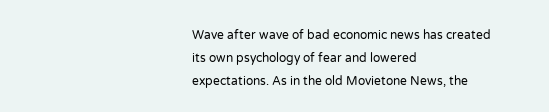Wave after wave of bad economic news has created its own psychology of fear and lowered expectations. As in the old Movietone News, the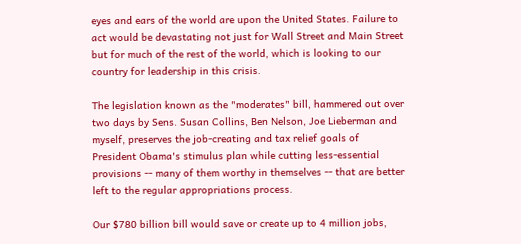eyes and ears of the world are upon the United States. Failure to act would be devastating not just for Wall Street and Main Street but for much of the rest of the world, which is looking to our country for leadership in this crisis.

The legislation known as the "moderates" bill, hammered out over two days by Sens. Susan Collins, Ben Nelson, Joe Lieberman and myself, preserves the job-creating and tax relief goals of President Obama's stimulus plan while cutting less-essential provisions -- many of them worthy in themselves -- that are better left to the regular appropriations process.

Our $780 billion bill would save or create up to 4 million jobs,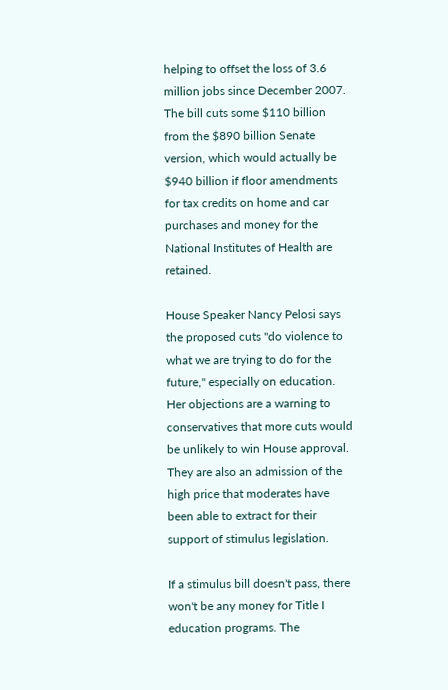helping to offset the loss of 3.6 million jobs since December 2007. The bill cuts some $110 billion from the $890 billion Senate version, which would actually be $940 billion if floor amendments for tax credits on home and car purchases and money for the National Institutes of Health are retained.

House Speaker Nancy Pelosi says the proposed cuts "do violence to what we are trying to do for the future," especially on education. Her objections are a warning to conservatives that more cuts would be unlikely to win House approval. They are also an admission of the high price that moderates have been able to extract for their support of stimulus legislation.

If a stimulus bill doesn't pass, there won't be any money for Title I education programs. The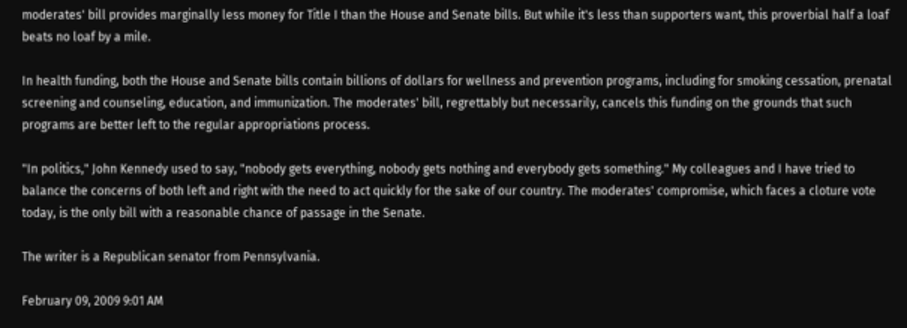moderates' bill provides marginally less money for Title I than the House and Senate bills. But while it's less than supporters want, this proverbial half a loaf beats no loaf by a mile.

In health funding, both the House and Senate bills contain billions of dollars for wellness and prevention programs, including for smoking cessation, prenatal screening and counseling, education, and immunization. The moderates' bill, regrettably but necessarily, cancels this funding on the grounds that such programs are better left to the regular appropriations process.

"In politics," John Kennedy used to say, "nobody gets everything, nobody gets nothing and everybody gets something." My colleagues and I have tried to balance the concerns of both left and right with the need to act quickly for the sake of our country. The moderates' compromise, which faces a cloture vote today, is the only bill with a reasonable chance of passage in the Senate.

The writer is a Republican senator from Pennsylvania.

February 09, 2009 9:01 AM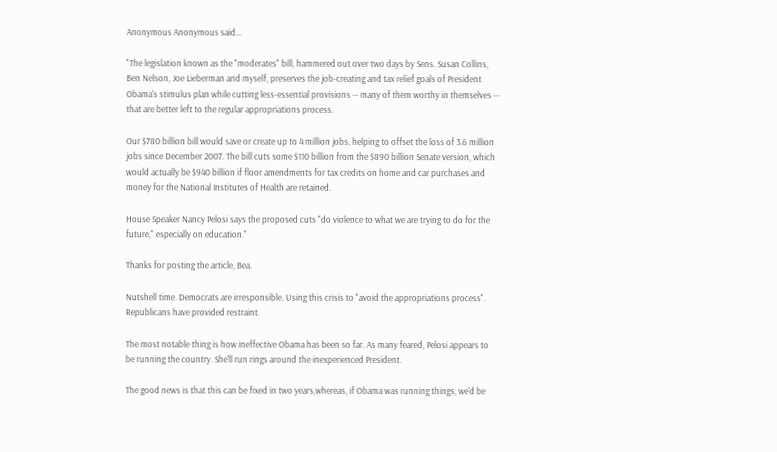Anonymous Anonymous said...

"The legislation known as the "moderates" bill, hammered out over two days by Sens. Susan Collins, Ben Nelson, Joe Lieberman and myself, preserves the job-creating and tax relief goals of President Obama's stimulus plan while cutting less-essential provisions -- many of them worthy in themselves -- that are better left to the regular appropriations process.

Our $780 billion bill would save or create up to 4 million jobs, helping to offset the loss of 3.6 million jobs since December 2007. The bill cuts some $110 billion from the $890 billion Senate version, which would actually be $940 billion if floor amendments for tax credits on home and car purchases and money for the National Institutes of Health are retained.

House Speaker Nancy Pelosi says the proposed cuts "do violence to what we are trying to do for the future," especially on education."

Thanks for posting the article, Bea.

Nutshell time. Democrats are irresponsible. Using this crisis to "avoid the appropriations process". Republicans have provided restraint.

The most notable thing is how ineffective Obama has been so far. As many feared, Pelosi appears to be running the country. She'll run rings around the inexperienced President.

The good news is that this can be fixed in two years,whereas, if Obama was running things, we'd be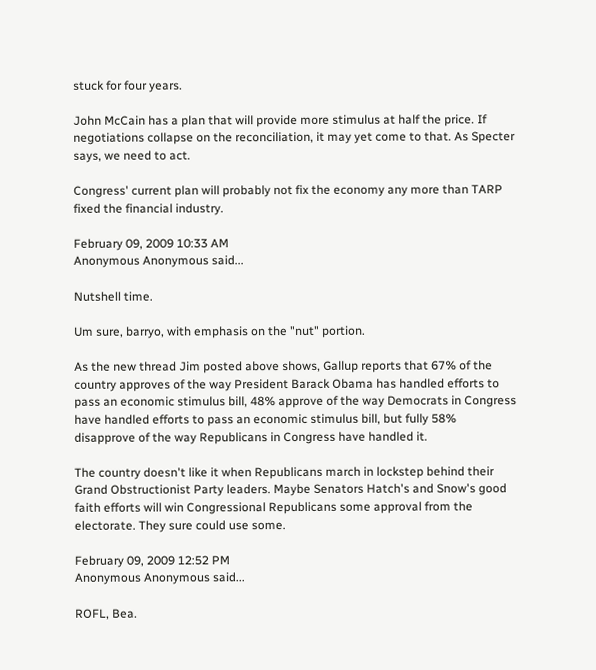stuck for four years.

John McCain has a plan that will provide more stimulus at half the price. If negotiations collapse on the reconciliation, it may yet come to that. As Specter says, we need to act.

Congress' current plan will probably not fix the economy any more than TARP fixed the financial industry.

February 09, 2009 10:33 AM
Anonymous Anonymous said...

Nutshell time.

Um sure, barryo, with emphasis on the "nut" portion.

As the new thread Jim posted above shows, Gallup reports that 67% of the country approves of the way President Barack Obama has handled efforts to pass an economic stimulus bill, 48% approve of the way Democrats in Congress have handled efforts to pass an economic stimulus bill, but fully 58% disapprove of the way Republicans in Congress have handled it.

The country doesn't like it when Republicans march in lockstep behind their Grand Obstructionist Party leaders. Maybe Senators Hatch's and Snow's good faith efforts will win Congressional Republicans some approval from the electorate. They sure could use some.

February 09, 2009 12:52 PM
Anonymous Anonymous said...

ROFL, Bea.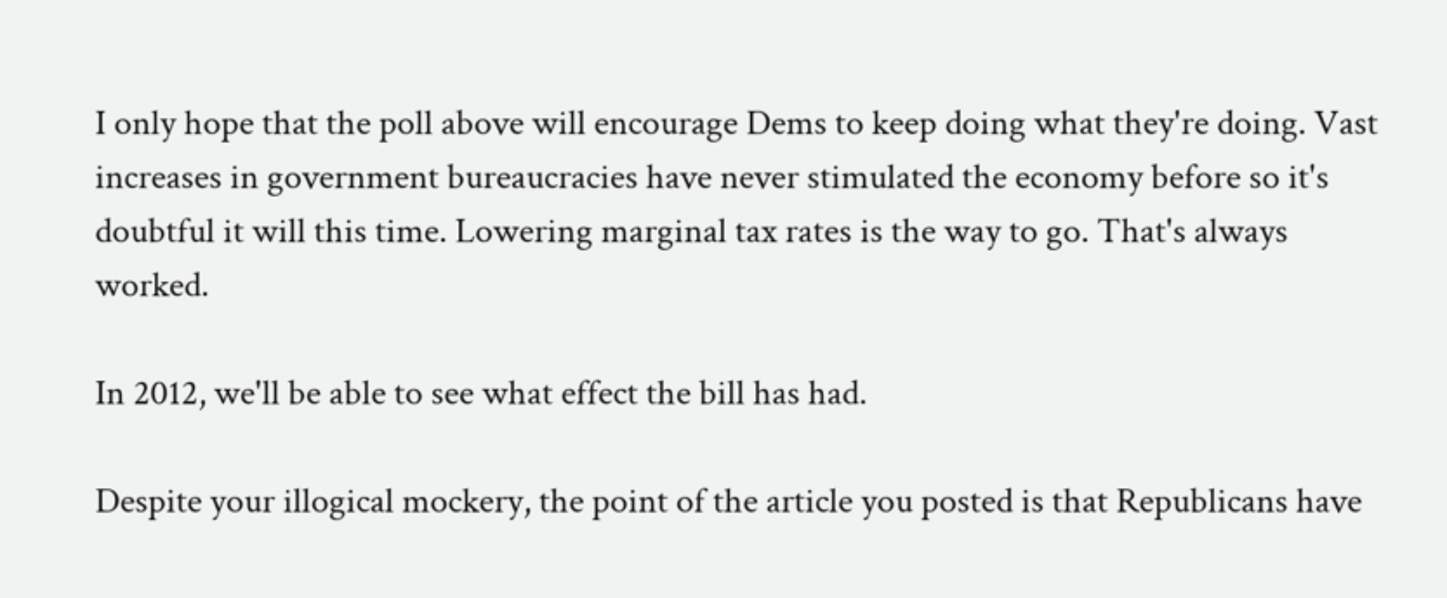I only hope that the poll above will encourage Dems to keep doing what they're doing. Vast increases in government bureaucracies have never stimulated the economy before so it's doubtful it will this time. Lowering marginal tax rates is the way to go. That's always worked.

In 2012, we'll be able to see what effect the bill has had.

Despite your illogical mockery, the point of the article you posted is that Republicans have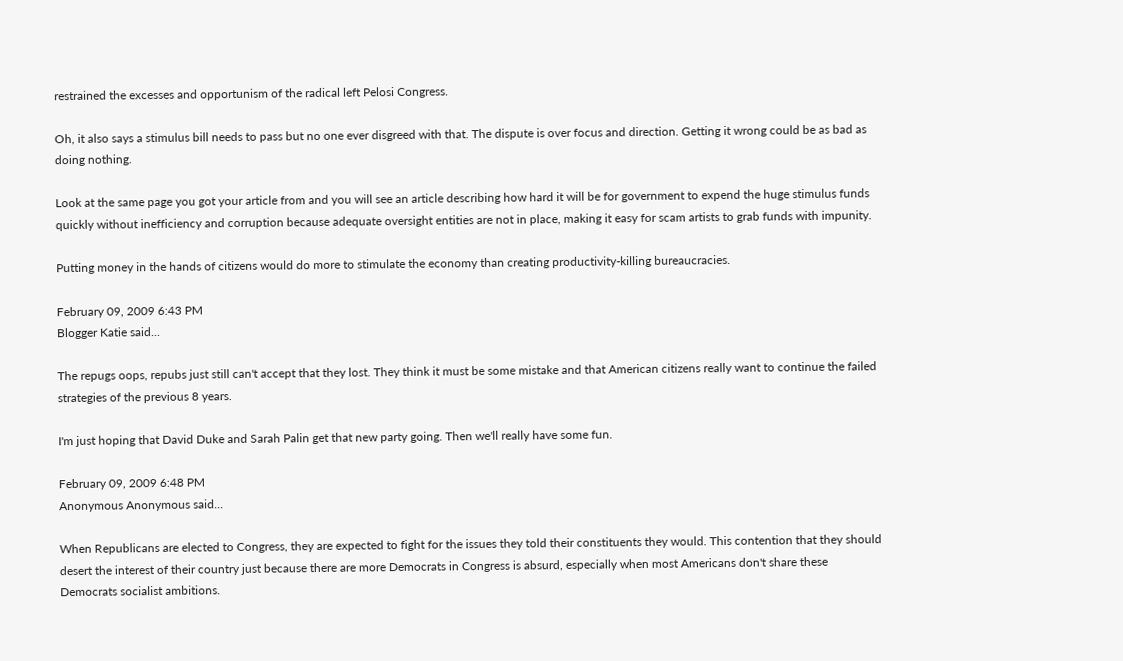restrained the excesses and opportunism of the radical left Pelosi Congress.

Oh, it also says a stimulus bill needs to pass but no one ever disgreed with that. The dispute is over focus and direction. Getting it wrong could be as bad as doing nothing.

Look at the same page you got your article from and you will see an article describing how hard it will be for government to expend the huge stimulus funds quickly without inefficiency and corruption because adequate oversight entities are not in place, making it easy for scam artists to grab funds with impunity.

Putting money in the hands of citizens would do more to stimulate the economy than creating productivity-killing bureaucracies.

February 09, 2009 6:43 PM
Blogger Katie said...

The repugs oops, repubs just still can't accept that they lost. They think it must be some mistake and that American citizens really want to continue the failed strategies of the previous 8 years.

I'm just hoping that David Duke and Sarah Palin get that new party going. Then we'll really have some fun.

February 09, 2009 6:48 PM
Anonymous Anonymous said...

When Republicans are elected to Congress, they are expected to fight for the issues they told their constituents they would. This contention that they should desert the interest of their country just because there are more Democrats in Congress is absurd, especially when most Americans don't share these Democrats socialist ambitions.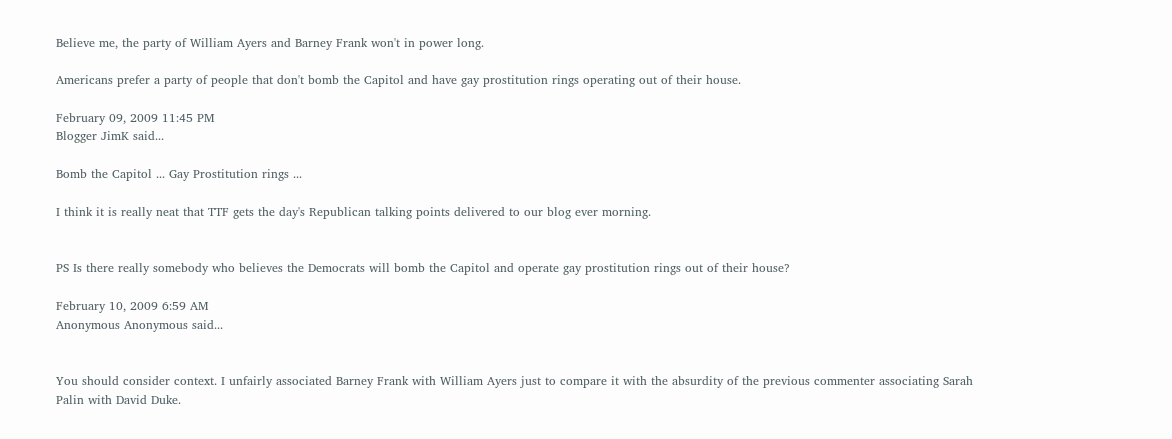Believe me, the party of William Ayers and Barney Frank won't in power long.

Americans prefer a party of people that don't bomb the Capitol and have gay prostitution rings operating out of their house.

February 09, 2009 11:45 PM
Blogger JimK said...

Bomb the Capitol ... Gay Prostitution rings ...

I think it is really neat that TTF gets the day's Republican talking points delivered to our blog ever morning.


PS Is there really somebody who believes the Democrats will bomb the Capitol and operate gay prostitution rings out of their house?

February 10, 2009 6:59 AM
Anonymous Anonymous said...


You should consider context. I unfairly associated Barney Frank with William Ayers just to compare it with the absurdity of the previous commenter associating Sarah Palin with David Duke.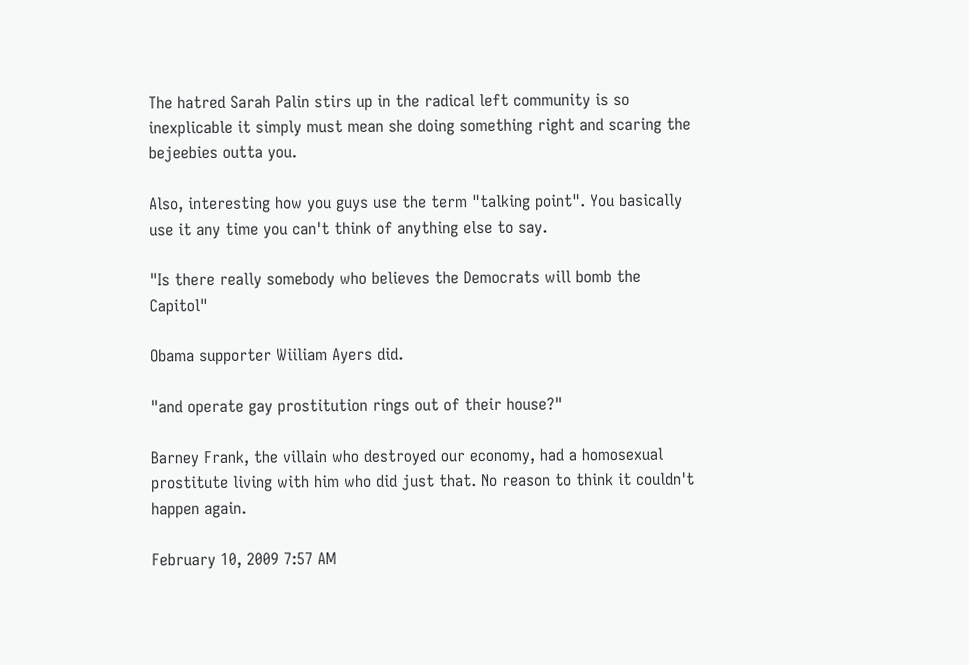The hatred Sarah Palin stirs up in the radical left community is so inexplicable it simply must mean she doing something right and scaring the bejeebies outta you.

Also, interesting how you guys use the term "talking point". You basically use it any time you can't think of anything else to say.

"Is there really somebody who believes the Democrats will bomb the Capitol"

Obama supporter Wiiliam Ayers did.

"and operate gay prostitution rings out of their house?"

Barney Frank, the villain who destroyed our economy, had a homosexual prostitute living with him who did just that. No reason to think it couldn't happen again.

February 10, 2009 7:57 AM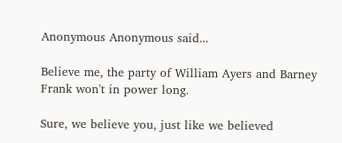Anonymous Anonymous said...

Believe me, the party of William Ayers and Barney Frank won't in power long.

Sure, we believe you, just like we believed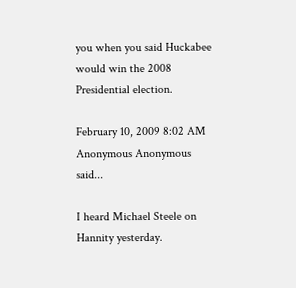you when you said Huckabee would win the 2008 Presidential election.

February 10, 2009 8:02 AM
Anonymous Anonymous said...

I heard Michael Steele on Hannity yesterday.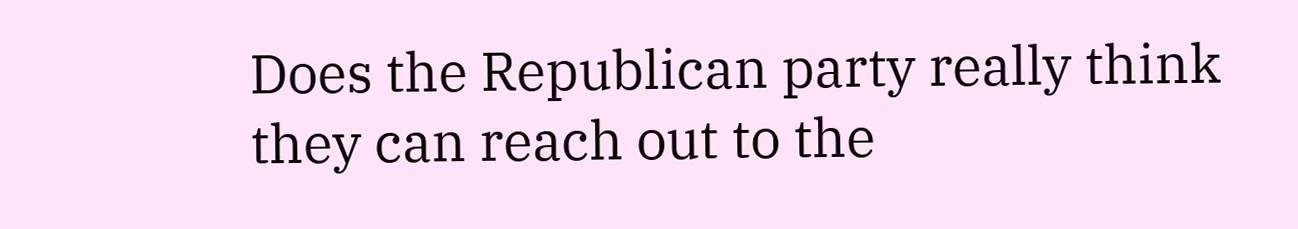Does the Republican party really think they can reach out to the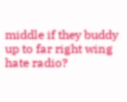middle if they buddy up to far right wing hate radio?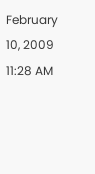February 10, 2009 11:28 AM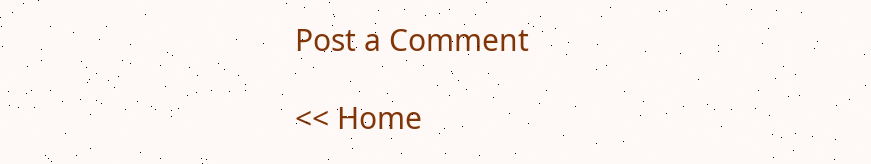Post a Comment

<< Home